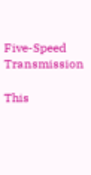Five-Speed Transmission

This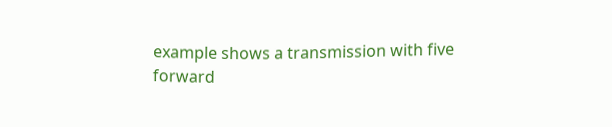example shows a transmission with five forward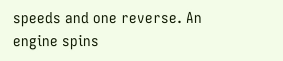speeds and one reverse. An engine spins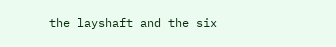the layshaft and the six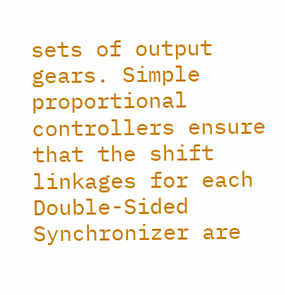sets of output gears. Simple proportional controllers ensure that the shift linkages for each Double-Sided Synchronizer are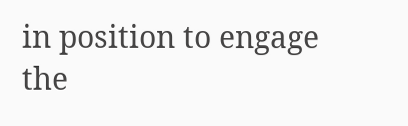in position to engage the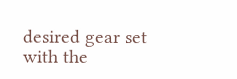desired gear set with the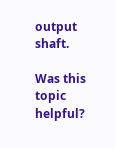output shaft.

Was this topic helpful?